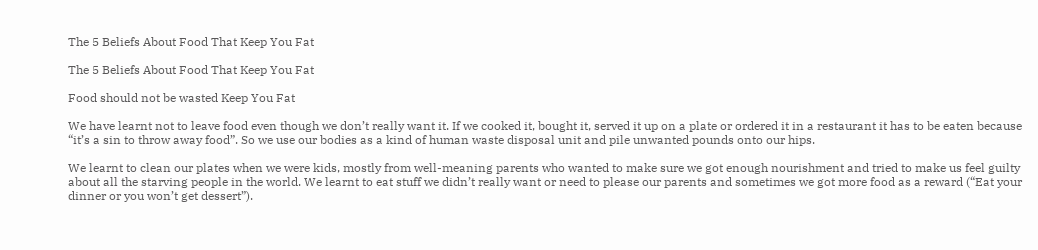The 5 Beliefs About Food That Keep You Fat

The 5 Beliefs About Food That Keep You Fat

Food should not be wasted Keep You Fat

We have learnt not to leave food even though we don’t really want it. If we cooked it, bought it, served it up on a plate or ordered it in a restaurant it has to be eaten because “it’s a sin to throw away food”. So we use our bodies as a kind of human waste disposal unit and pile unwanted pounds onto our hips.

We learnt to clean our plates when we were kids, mostly from well-meaning parents who wanted to make sure we got enough nourishment and tried to make us feel guilty about all the starving people in the world. We learnt to eat stuff we didn’t really want or need to please our parents and sometimes we got more food as a reward (“Eat your dinner or you won’t get dessert”).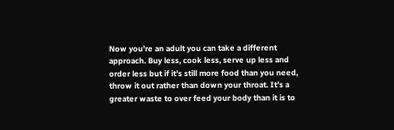Now you’re an adult you can take a different approach. Buy less, cook less, serve up less and order less but if it’s still more food than you need, throw it out rather than down your throat. It’s a greater waste to over feed your body than it is to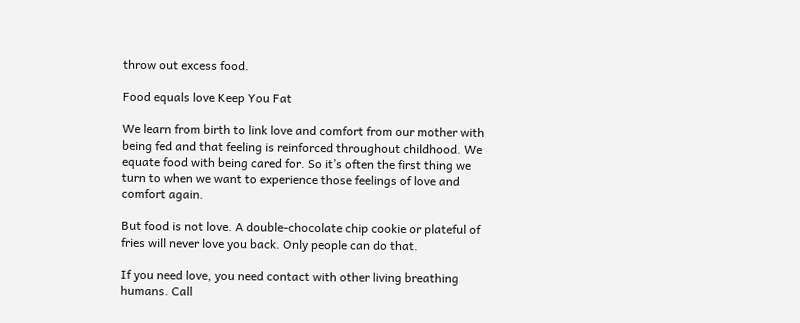throw out excess food.

Food equals love Keep You Fat

We learn from birth to link love and comfort from our mother with being fed and that feeling is reinforced throughout childhood. We equate food with being cared for. So it’s often the first thing we turn to when we want to experience those feelings of love and comfort again.

But food is not love. A double-chocolate chip cookie or plateful of fries will never love you back. Only people can do that.

If you need love, you need contact with other living breathing humans. Call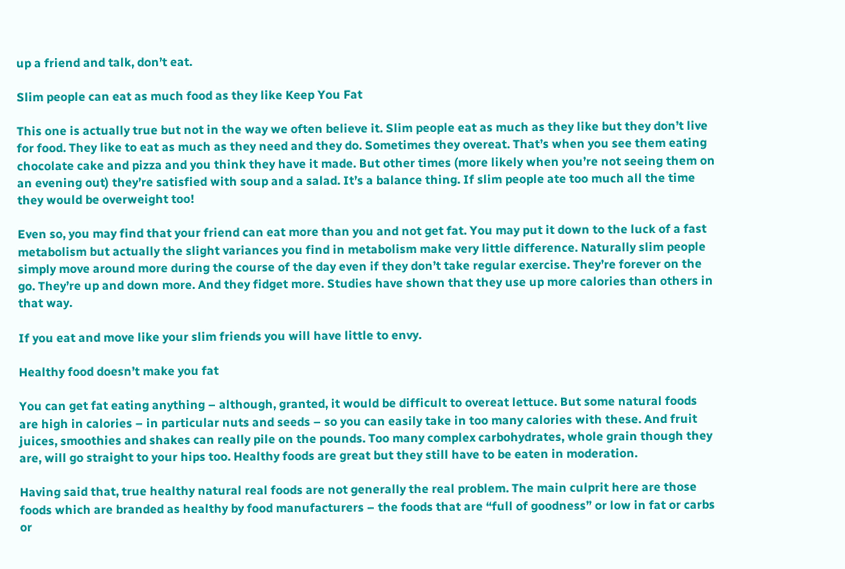up a friend and talk, don’t eat.

Slim people can eat as much food as they like Keep You Fat

This one is actually true but not in the way we often believe it. Slim people eat as much as they like but they don’t live for food. They like to eat as much as they need and they do. Sometimes they overeat. That’s when you see them eating chocolate cake and pizza and you think they have it made. But other times (more likely when you’re not seeing them on an evening out) they’re satisfied with soup and a salad. It’s a balance thing. If slim people ate too much all the time they would be overweight too!

Even so, you may find that your friend can eat more than you and not get fat. You may put it down to the luck of a fast metabolism but actually the slight variances you find in metabolism make very little difference. Naturally slim people simply move around more during the course of the day even if they don’t take regular exercise. They’re forever on the go. They’re up and down more. And they fidget more. Studies have shown that they use up more calories than others in that way.

If you eat and move like your slim friends you will have little to envy.

Healthy food doesn’t make you fat

You can get fat eating anything – although, granted, it would be difficult to overeat lettuce. But some natural foods are high in calories – in particular nuts and seeds – so you can easily take in too many calories with these. And fruit juices, smoothies and shakes can really pile on the pounds. Too many complex carbohydrates, whole grain though they are, will go straight to your hips too. Healthy foods are great but they still have to be eaten in moderation.

Having said that, true healthy natural real foods are not generally the real problem. The main culprit here are those foods which are branded as healthy by food manufacturers – the foods that are “full of goodness” or low in fat or carbs or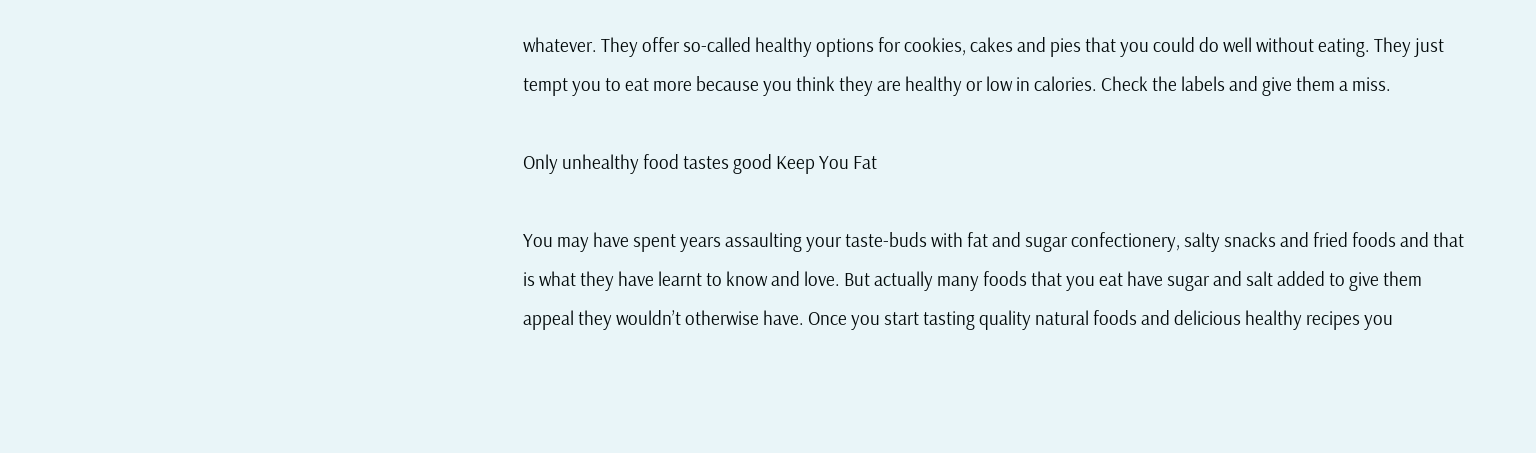whatever. They offer so-called healthy options for cookies, cakes and pies that you could do well without eating. They just tempt you to eat more because you think they are healthy or low in calories. Check the labels and give them a miss.

Only unhealthy food tastes good Keep You Fat

You may have spent years assaulting your taste-buds with fat and sugar confectionery, salty snacks and fried foods and that is what they have learnt to know and love. But actually many foods that you eat have sugar and salt added to give them appeal they wouldn’t otherwise have. Once you start tasting quality natural foods and delicious healthy recipes you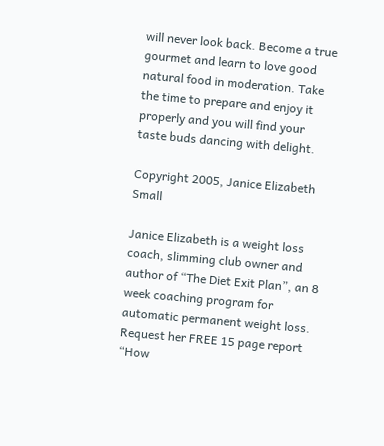will never look back. Become a true gourmet and learn to love good natural food in moderation. Take the time to prepare and enjoy it properly and you will find your taste buds dancing with delight.

Copyright 2005, Janice Elizabeth Small

Janice Elizabeth is a weight loss coach, slimming club owner and author of “The Diet Exit Plan”, an 8 week coaching program for automatic permanent weight loss. Request her FREE 15 page report “How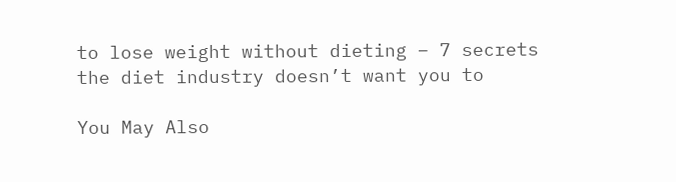to lose weight without dieting – 7 secrets the diet industry doesn’t want you to

You May Also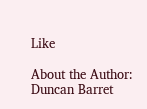Like

About the Author: Duncan Barret